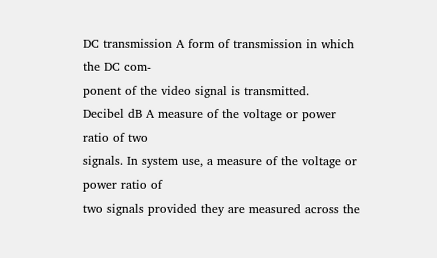DC transmission A form of transmission in which the DC com-
ponent of the video signal is transmitted.
Decibel dB A measure of the voltage or power ratio of two
signals. In system use, a measure of the voltage or power ratio of
two signals provided they are measured across the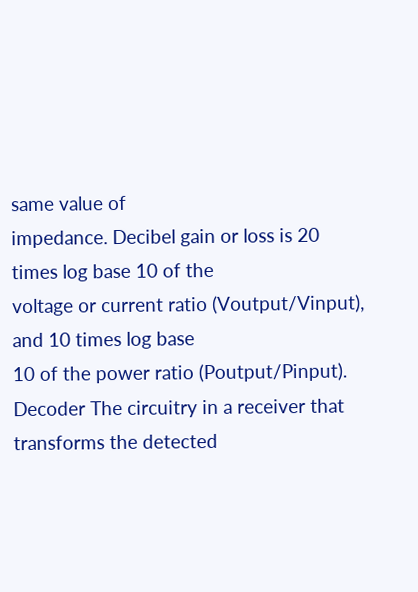same value of
impedance. Decibel gain or loss is 20 times log base 10 of the
voltage or current ratio (Voutput/Vinput), and 10 times log base
10 of the power ratio (Poutput/Pinput).
Decoder The circuitry in a receiver that transforms the detected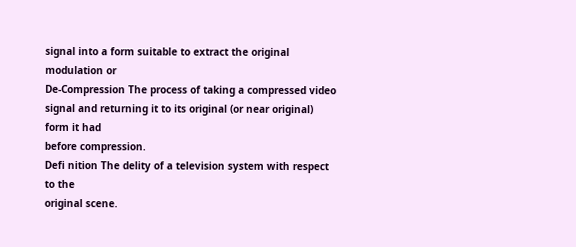signal into a form suitable to extract the original modulation or
De-Compression The process of taking a compressed video
signal and returning it to its original (or near original) form it had
before compression.
Defi nition The delity of a television system with respect to the
original scene.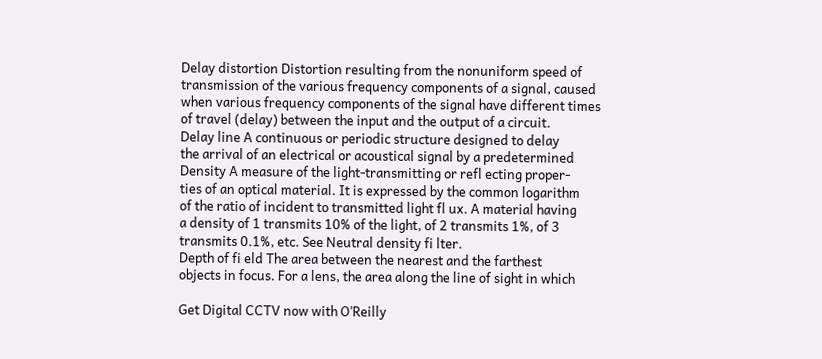Delay distortion Distortion resulting from the nonuniform speed of
transmission of the various frequency components of a signal, caused
when various frequency components of the signal have different times
of travel (delay) between the input and the output of a circuit.
Delay line A continuous or periodic structure designed to delay
the arrival of an electrical or acoustical signal by a predetermined
Density A measure of the light-transmitting or refl ecting proper-
ties of an optical material. It is expressed by the common logarithm
of the ratio of incident to transmitted light fl ux. A material having
a density of 1 transmits 10% of the light, of 2 transmits 1%, of 3
transmits 0.1%, etc. See Neutral density fi lter.
Depth of fi eld The area between the nearest and the farthest
objects in focus. For a lens, the area along the line of sight in which

Get Digital CCTV now with O’Reilly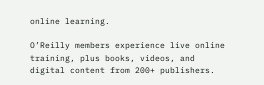online learning.

O’Reilly members experience live online training, plus books, videos, and digital content from 200+ publishers.